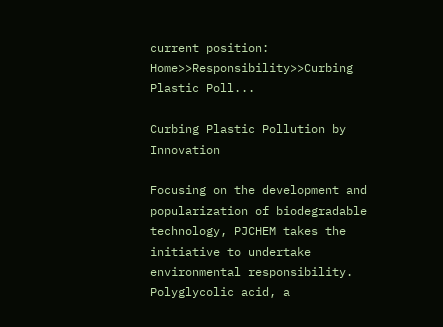current position: Home>>Responsibility>>Curbing Plastic Poll...

Curbing Plastic Pollution by Innovation

Focusing on the development and popularization of biodegradable technology, PJCHEM takes the initiative to undertake environmental responsibility. Polyglycolic acid, a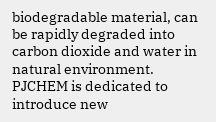biodegradable material, can be rapidly degraded into carbon dioxide and water in natural environment. PJCHEM is dedicated to introduce new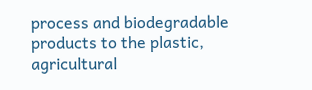process and biodegradable products to the plastic, agricultural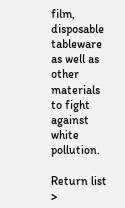film, disposable tableware as well as other materials to fight against white pollution.

Return list >